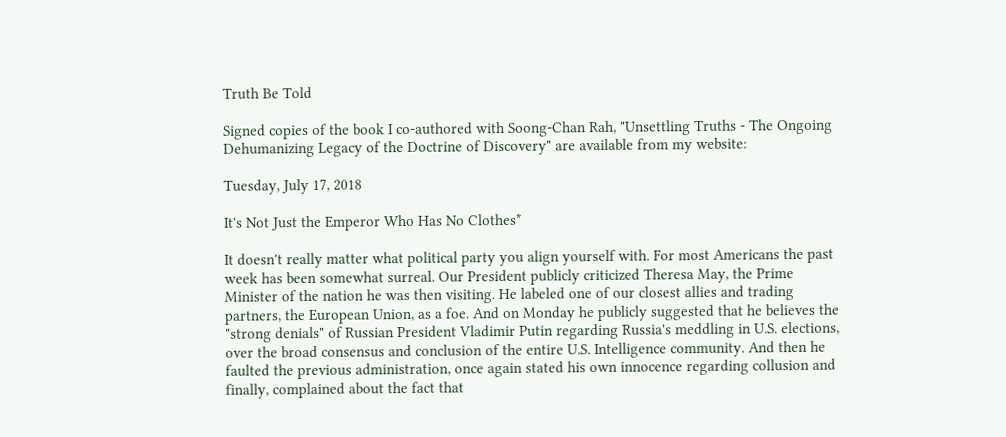Truth Be Told

Signed copies of the book I co-authored with Soong-Chan Rah, "Unsettling Truths - The Ongoing Dehumanizing Legacy of the Doctrine of Discovery" are available from my website:

Tuesday, July 17, 2018

It's Not Just the Emperor Who Has No Clothes*

It doesn't really matter what political party you align yourself with. For most Americans the past week has been somewhat surreal. Our President publicly criticized Theresa May, the Prime Minister of the nation he was then visiting. He labeled one of our closest allies and trading partners, the European Union, as a foe. And on Monday he publicly suggested that he believes the "strong denials" of Russian President Vladimir Putin regarding Russia's meddling in U.S. elections, over the broad consensus and conclusion of the entire U.S. Intelligence community. And then he faulted the previous administration, once again stated his own innocence regarding collusion and finally, complained about the fact that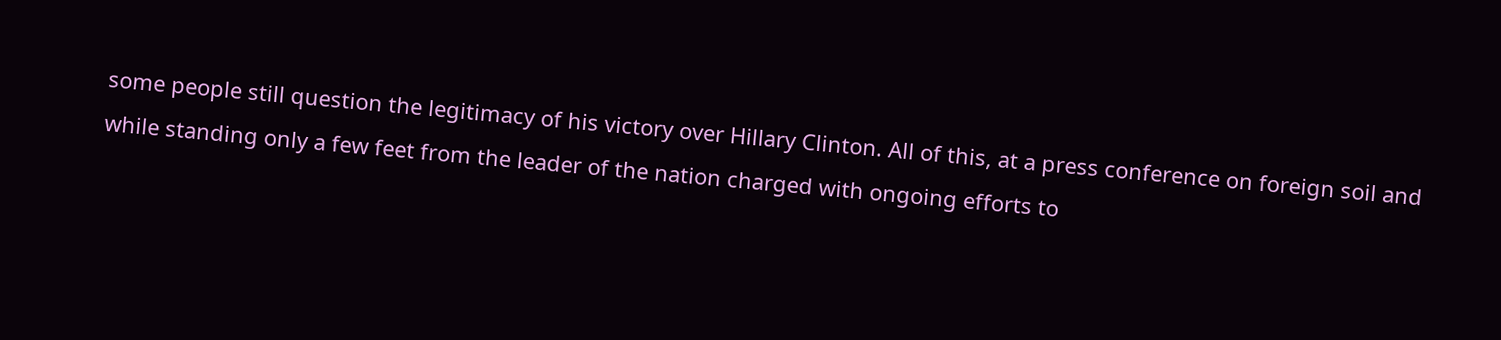some people still question the legitimacy of his victory over Hillary Clinton. All of this, at a press conference on foreign soil and while standing only a few feet from the leader of the nation charged with ongoing efforts to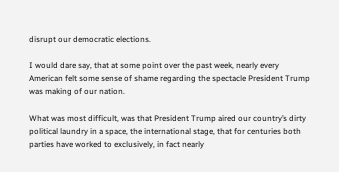disrupt our democratic elections.

I would dare say, that at some point over the past week, nearly every American felt some sense of shame regarding the spectacle President Trump was making of our nation.

What was most difficult, was that President Trump aired our country’s dirty political laundry in a space, the international stage, that for centuries both parties have worked to exclusively, in fact nearly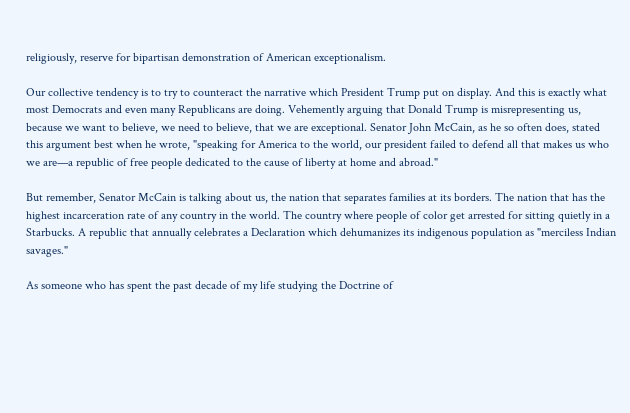religiously, reserve for bipartisan demonstration of American exceptionalism.

Our collective tendency is to try to counteract the narrative which President Trump put on display. And this is exactly what most Democrats and even many Republicans are doing. Vehemently arguing that Donald Trump is misrepresenting us, because we want to believe, we need to believe, that we are exceptional. Senator John McCain, as he so often does, stated this argument best when he wrote, "speaking for America to the world, our president failed to defend all that makes us who we are—a republic of free people dedicated to the cause of liberty at home and abroad."

But remember, Senator McCain is talking about us, the nation that separates families at its borders. The nation that has the highest incarceration rate of any country in the world. The country where people of color get arrested for sitting quietly in a Starbucks. A republic that annually celebrates a Declaration which dehumanizes its indigenous population as "merciless Indian savages."

As someone who has spent the past decade of my life studying the Doctrine of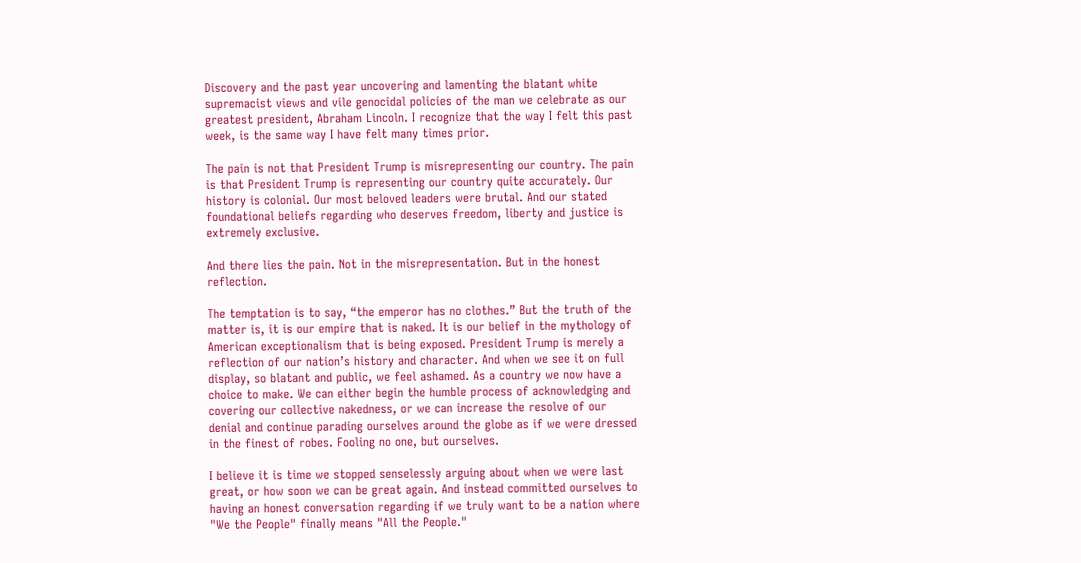Discovery and the past year uncovering and lamenting the blatant white supremacist views and vile genocidal policies of the man we celebrate as our greatest president, Abraham Lincoln. I recognize that the way I felt this past week, is the same way I have felt many times prior.

The pain is not that President Trump is misrepresenting our country. The pain is that President Trump is representing our country quite accurately. Our history is colonial. Our most beloved leaders were brutal. And our stated foundational beliefs regarding who deserves freedom, liberty and justice is extremely exclusive.

And there lies the pain. Not in the misrepresentation. But in the honest reflection.

The temptation is to say, “the emperor has no clothes.” But the truth of the matter is, it is our empire that is naked. It is our belief in the mythology of American exceptionalism that is being exposed. President Trump is merely a reflection of our nation’s history and character. And when we see it on full display, so blatant and public, we feel ashamed. As a country we now have a choice to make. We can either begin the humble process of acknowledging and covering our collective nakedness, or we can increase the resolve of our denial and continue parading ourselves around the globe as if we were dressed in the finest of robes. Fooling no one, but ourselves.

I believe it is time we stopped senselessly arguing about when we were last great, or how soon we can be great again. And instead committed ourselves to having an honest conversation regarding if we truly want to be a nation where "We the People" finally means "All the People."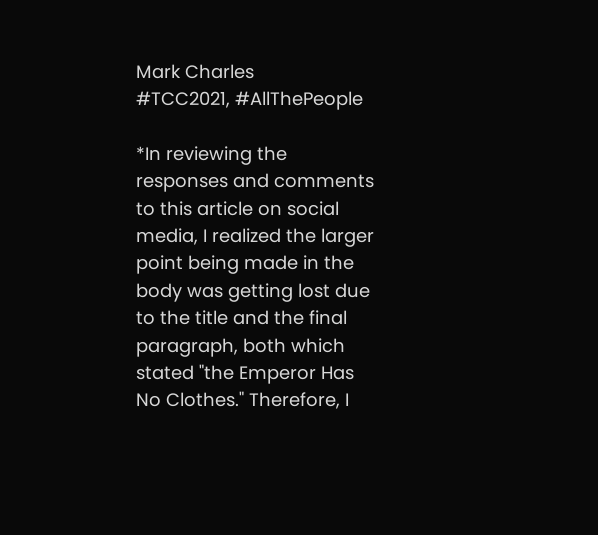Mark Charles
#TCC2021, #AllThePeople

*In reviewing the responses and comments to this article on social media, I realized the larger point being made in the body was getting lost due to the title and the final paragraph, both which stated "the Emperor Has No Clothes." Therefore, I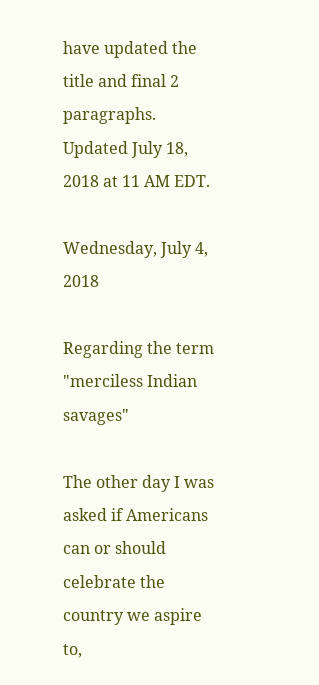have updated the title and final 2 paragraphs.
Updated July 18, 2018 at 11 AM EDT.

Wednesday, July 4, 2018

Regarding the term "merciless Indian savages"

The other day I was asked if Americans can or should celebrate the country we aspire to,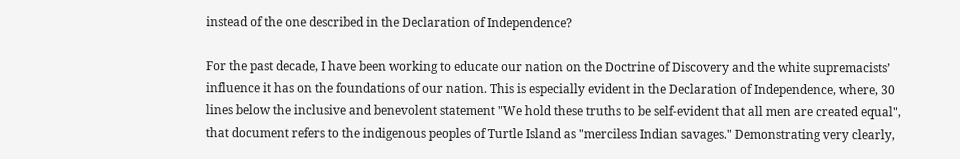instead of the one described in the Declaration of Independence?

For the past decade, I have been working to educate our nation on the Doctrine of Discovery and the white supremacists’ influence it has on the foundations of our nation. This is especially evident in the Declaration of Independence, where, 30 lines below the inclusive and benevolent statement "We hold these truths to be self-evident that all men are created equal", that document refers to the indigenous peoples of Turtle Island as "merciless Indian savages." Demonstrating very clearly,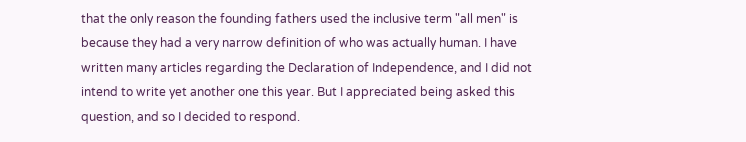that the only reason the founding fathers used the inclusive term "all men" is because they had a very narrow definition of who was actually human. I have written many articles regarding the Declaration of Independence, and I did not intend to write yet another one this year. But I appreciated being asked this question, and so I decided to respond.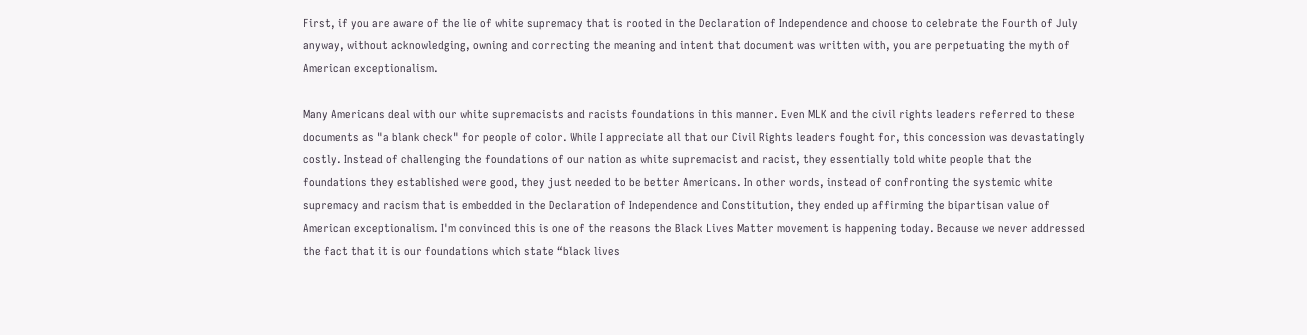First, if you are aware of the lie of white supremacy that is rooted in the Declaration of Independence and choose to celebrate the Fourth of July anyway, without acknowledging, owning and correcting the meaning and intent that document was written with, you are perpetuating the myth of American exceptionalism.

Many Americans deal with our white supremacists and racists foundations in this manner. Even MLK and the civil rights leaders referred to these documents as "a blank check" for people of color. While I appreciate all that our Civil Rights leaders fought for, this concession was devastatingly costly. Instead of challenging the foundations of our nation as white supremacist and racist, they essentially told white people that the foundations they established were good, they just needed to be better Americans. In other words, instead of confronting the systemic white supremacy and racism that is embedded in the Declaration of Independence and Constitution, they ended up affirming the bipartisan value of American exceptionalism. I'm convinced this is one of the reasons the Black Lives Matter movement is happening today. Because we never addressed the fact that it is our foundations which state “black lives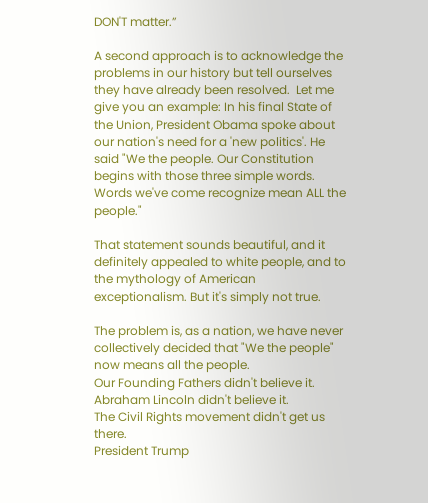DON'T matter.”

A second approach is to acknowledge the problems in our history but tell ourselves they have already been resolved.  Let me give you an example: In his final State of the Union, President Obama spoke about our nation's need for a 'new politics'. He said "We the people. Our Constitution begins with those three simple words. Words we've come recognize mean ALL the people."

That statement sounds beautiful, and it definitely appealed to white people, and to the mythology of American exceptionalism. But it's simply not true.

The problem is, as a nation, we have never collectively decided that "We the people" now means all the people.
Our Founding Fathers didn't believe it.
Abraham Lincoln didn't believe it.
The Civil Rights movement didn't get us there.
President Trump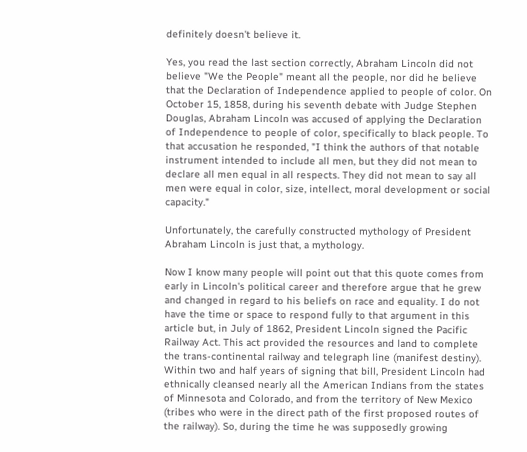definitely doesn't believe it.

Yes, you read the last section correctly, Abraham Lincoln did not believe "We the People" meant all the people, nor did he believe that the Declaration of Independence applied to people of color. On October 15, 1858, during his seventh debate with Judge Stephen Douglas, Abraham Lincoln was accused of applying the Declaration of Independence to people of color, specifically to black people. To that accusation he responded, "I think the authors of that notable instrument intended to include all men, but they did not mean to declare all men equal in all respects. They did not mean to say all men were equal in color, size, intellect, moral development or social capacity."

Unfortunately, the carefully constructed mythology of President Abraham Lincoln is just that, a mythology.

Now I know many people will point out that this quote comes from early in Lincoln's political career and therefore argue that he grew and changed in regard to his beliefs on race and equality. I do not have the time or space to respond fully to that argument in this article but, in July of 1862, President Lincoln signed the Pacific Railway Act. This act provided the resources and land to complete the trans-continental railway and telegraph line (manifest destiny). Within two and half years of signing that bill, President Lincoln had ethnically cleansed nearly all the American Indians from the states of Minnesota and Colorado, and from the territory of New Mexico (tribes who were in the direct path of the first proposed routes of the railway). So, during the time he was supposedly growing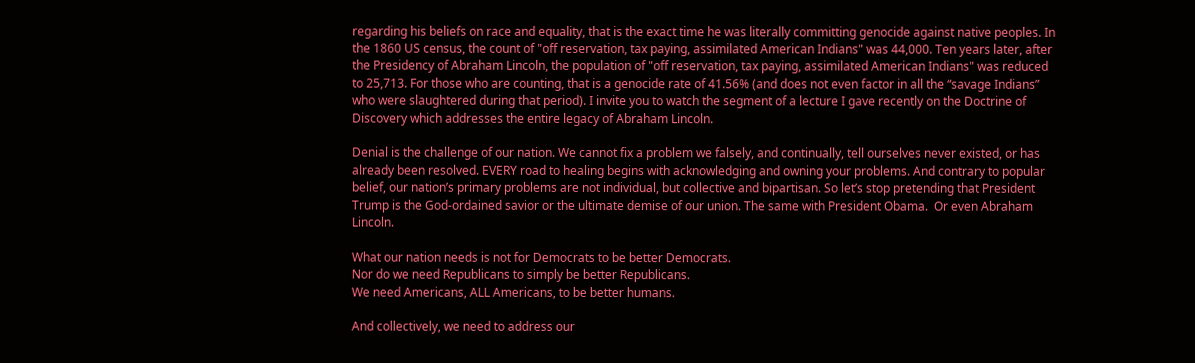regarding his beliefs on race and equality, that is the exact time he was literally committing genocide against native peoples. In the 1860 US census, the count of "off reservation, tax paying, assimilated American Indians" was 44,000. Ten years later, after the Presidency of Abraham Lincoln, the population of "off reservation, tax paying, assimilated American Indians" was reduced to 25,713. For those who are counting, that is a genocide rate of 41.56% (and does not even factor in all the “savage Indians” who were slaughtered during that period). I invite you to watch the segment of a lecture I gave recently on the Doctrine of Discovery which addresses the entire legacy of Abraham Lincoln.

Denial is the challenge of our nation. We cannot fix a problem we falsely, and continually, tell ourselves never existed, or has already been resolved. EVERY road to healing begins with acknowledging and owning your problems. And contrary to popular belief, our nation’s primary problems are not individual, but collective and bipartisan. So let’s stop pretending that President Trump is the God-ordained savior or the ultimate demise of our union. The same with President Obama.  Or even Abraham Lincoln.

What our nation needs is not for Democrats to be better Democrats.
Nor do we need Republicans to simply be better Republicans.
We need Americans, ALL Americans, to be better humans.

And collectively, we need to address our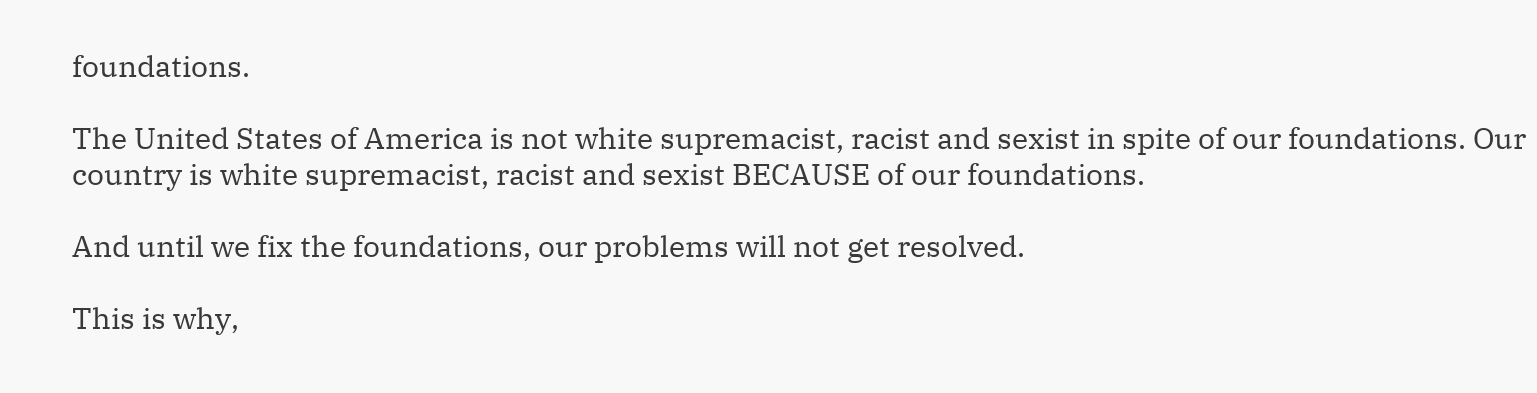foundations.

The United States of America is not white supremacist, racist and sexist in spite of our foundations. Our country is white supremacist, racist and sexist BECAUSE of our foundations.

And until we fix the foundations, our problems will not get resolved.

This is why,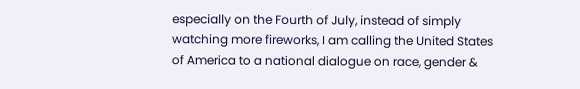especially on the Fourth of July, instead of simply watching more fireworks, I am calling the United States of America to a national dialogue on race, gender &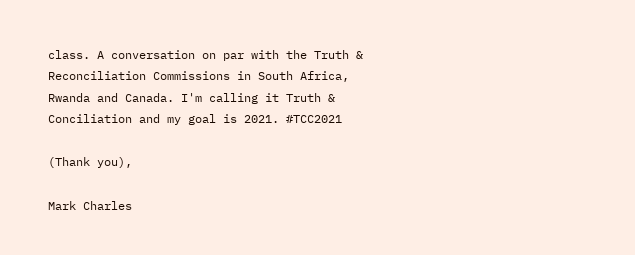class. A conversation on par with the Truth & Reconciliation Commissions in South Africa, Rwanda and Canada. I'm calling it Truth & Conciliation and my goal is 2021. #TCC2021

(Thank you),

Mark Charles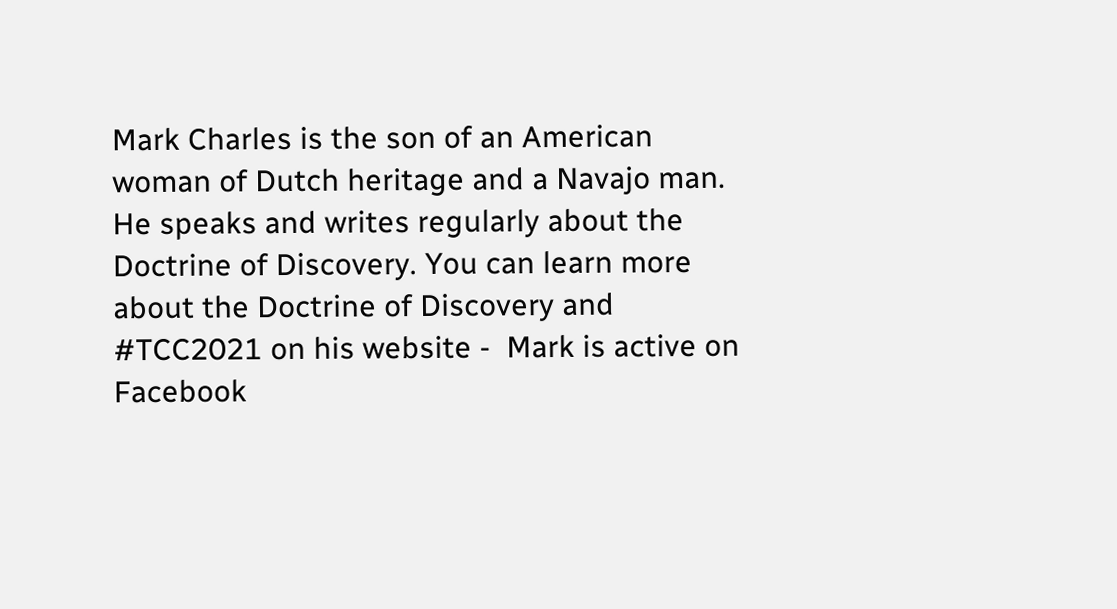Mark Charles is the son of an American woman of Dutch heritage and a Navajo man. He speaks and writes regularly about the Doctrine of Discovery. You can learn more about the Doctrine of Discovery and #TCC2021 on his website -  Mark is active on Facebook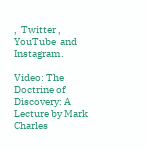,  Twitter ,  YouTube  and  Instagram.

Video: The Doctrine of Discovery: A Lecture by Mark Charles